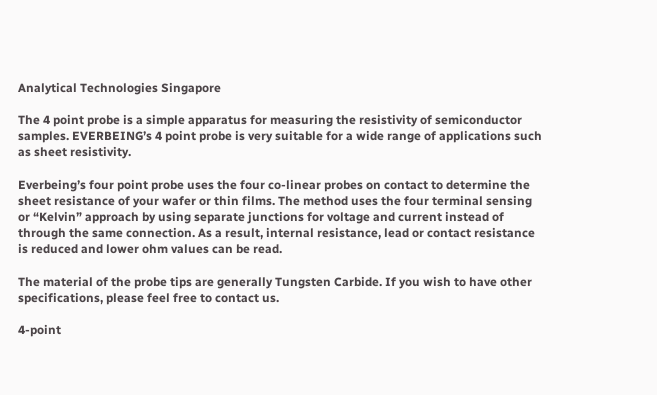Analytical Technologies Singapore

The 4 point probe is a simple apparatus for measuring the resistivity of semiconductor samples. EVERBEING’s 4 point probe is very suitable for a wide range of applications such as sheet resistivity.

Everbeing’s four point probe uses the four co-linear probes on contact to determine the sheet resistance of your wafer or thin films. The method uses the four terminal sensing or “Kelvin” approach by using separate junctions for voltage and current instead of through the same connection. As a result, internal resistance, lead or contact resistance is reduced and lower ohm values can be read.

The material of the probe tips are generally Tungsten Carbide. If you wish to have other specifications, please feel free to contact us.

4-point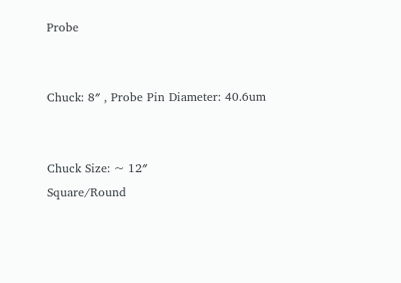Probe


Chuck: 8″ , Probe Pin Diameter: 40.6um


Chuck Size: ~ 12″
Square/Round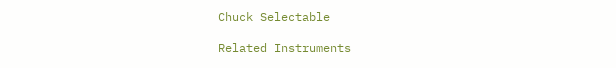Chuck Selectable

Related Instruments